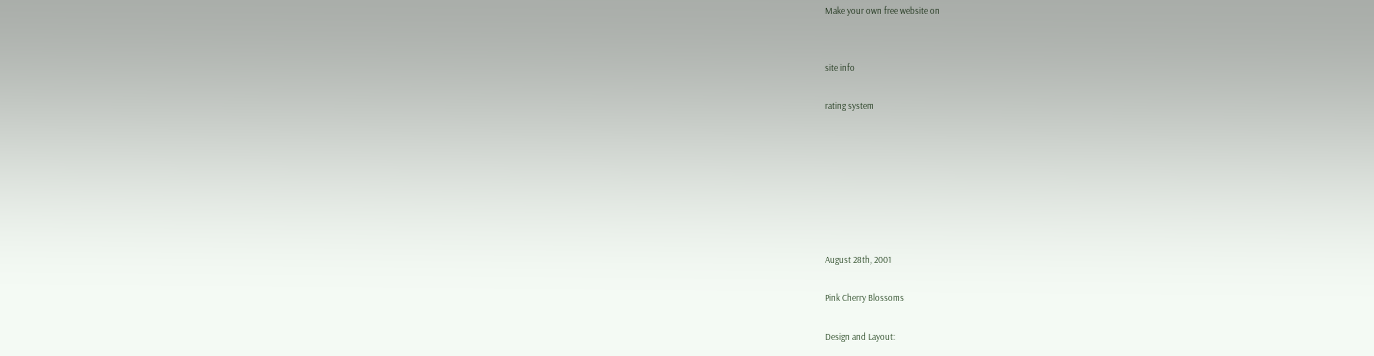Make your own free website on


site info

rating system







August 28th, 2001

Pink Cherry Blossoms

Design and Layout: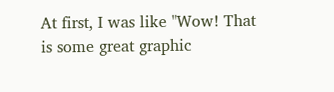At first, I was like "Wow! That is some great graphic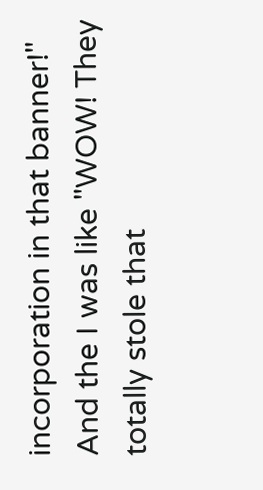incorporation in that banner!" And the I was like "WOW! They totally stole that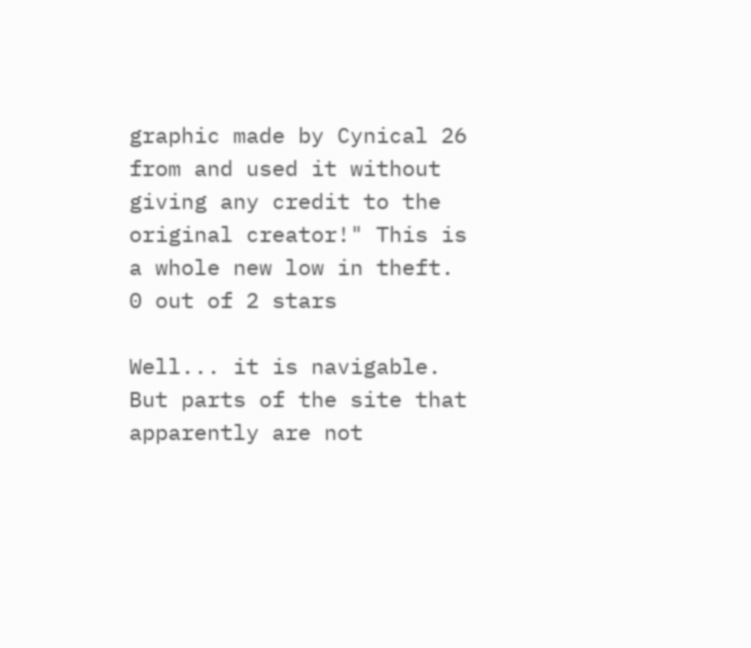graphic made by Cynical 26 from and used it without giving any credit to the original creator!" This is a whole new low in theft.
0 out of 2 stars

Well... it is navigable. But parts of the site that apparently are not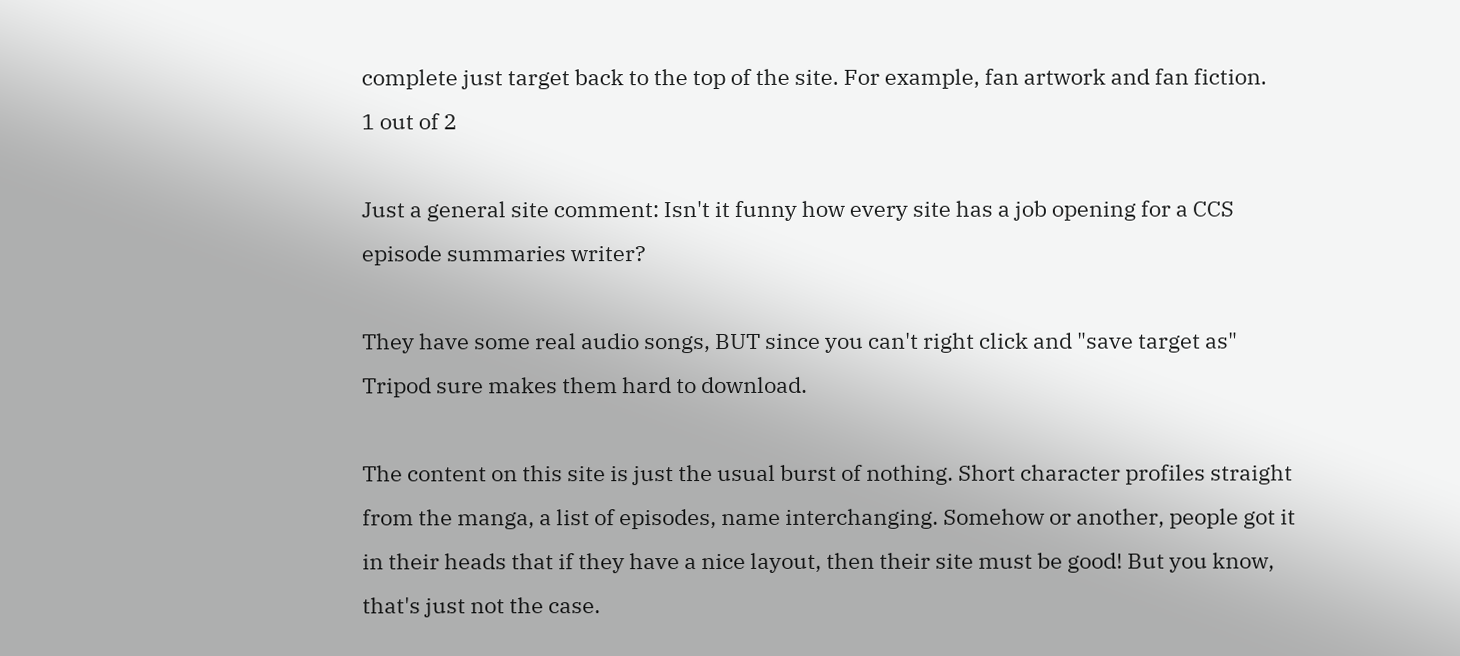complete just target back to the top of the site. For example, fan artwork and fan fiction.
1 out of 2

Just a general site comment: Isn't it funny how every site has a job opening for a CCS episode summaries writer?

They have some real audio songs, BUT since you can't right click and "save target as" Tripod sure makes them hard to download.

The content on this site is just the usual burst of nothing. Short character profiles straight from the manga, a list of episodes, name interchanging. Somehow or another, people got it in their heads that if they have a nice layout, then their site must be good! But you know, that's just not the case.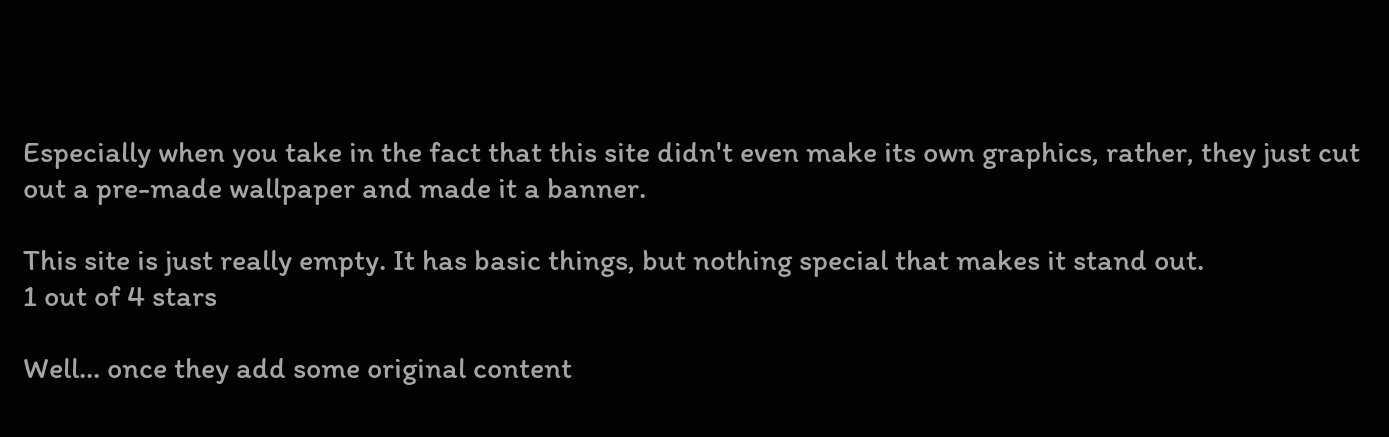Especially when you take in the fact that this site didn't even make its own graphics, rather, they just cut out a pre-made wallpaper and made it a banner.

This site is just really empty. It has basic things, but nothing special that makes it stand out.
1 out of 4 stars

Well... once they add some original content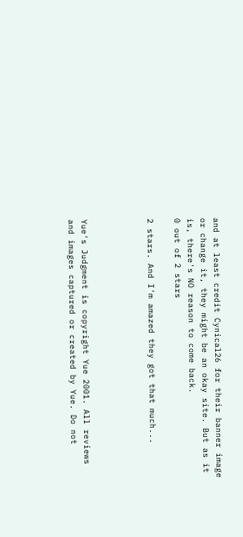and at least credit Cynical26 for their banner image or change it, they might be an okay site. But as it is, there's NO reason to come back.
0 out of 2 stars

2 stars. And I'm amazed they got that much...




Yue's Judgment is copyright Yue 2001. All reviews and images captured or created by Yue. Do not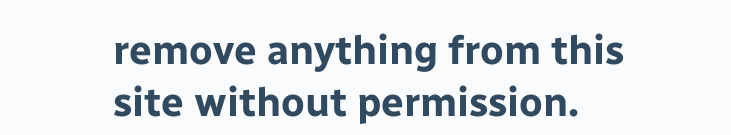remove anything from this site without permission.